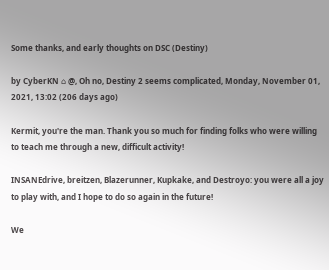Some thanks, and early thoughts on DSC (Destiny)

by CyberKN ⌂ @, Oh no, Destiny 2 seems complicated, Monday, November 01, 2021, 13:02 (206 days ago)

Kermit, you're the man. Thank you so much for finding folks who were willing to teach me through a new, difficult activity!

INSANEdrive, breitzen, Blazerunner, Kupkake, and Destroyo: you were all a joy to play with, and I hope to do so again in the future!

We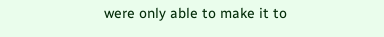were only able to make it to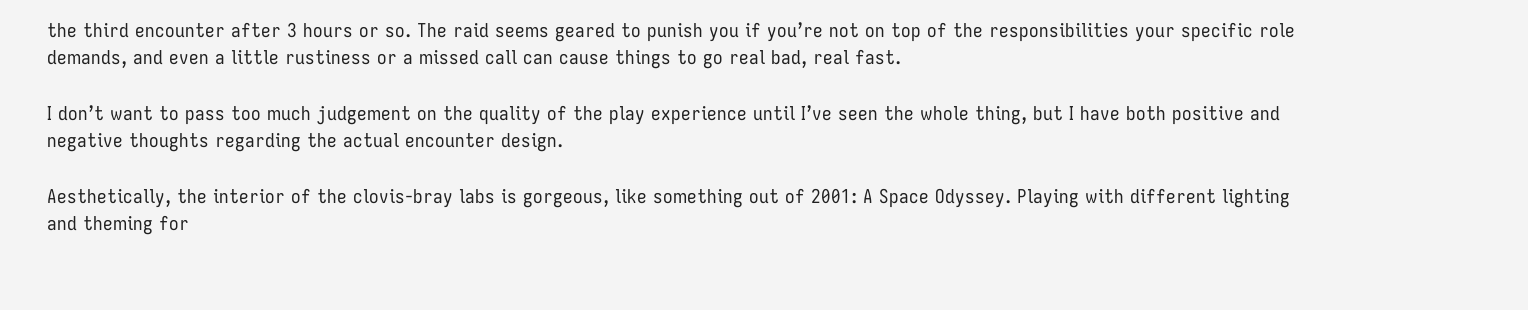the third encounter after 3 hours or so. The raid seems geared to punish you if you’re not on top of the responsibilities your specific role demands, and even a little rustiness or a missed call can cause things to go real bad, real fast.

I don’t want to pass too much judgement on the quality of the play experience until I’ve seen the whole thing, but I have both positive and negative thoughts regarding the actual encounter design.

Aesthetically, the interior of the clovis-bray labs is gorgeous, like something out of 2001: A Space Odyssey. Playing with different lighting and theming for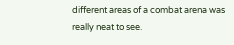different areas of a combat arena was really neat to see.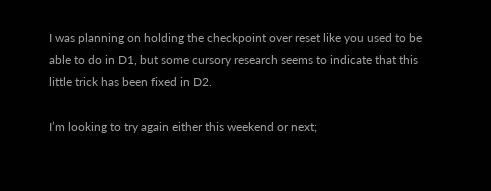I was planning on holding the checkpoint over reset like you used to be able to do in D1, but some cursory research seems to indicate that this little trick has been fixed in D2.

I’m looking to try again either this weekend or next;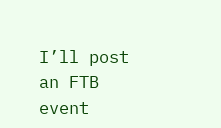I’ll post an FTB event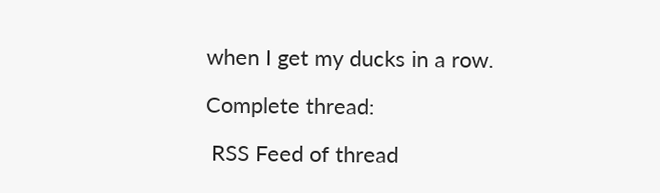when I get my ducks in a row.

Complete thread:

 RSS Feed of thread